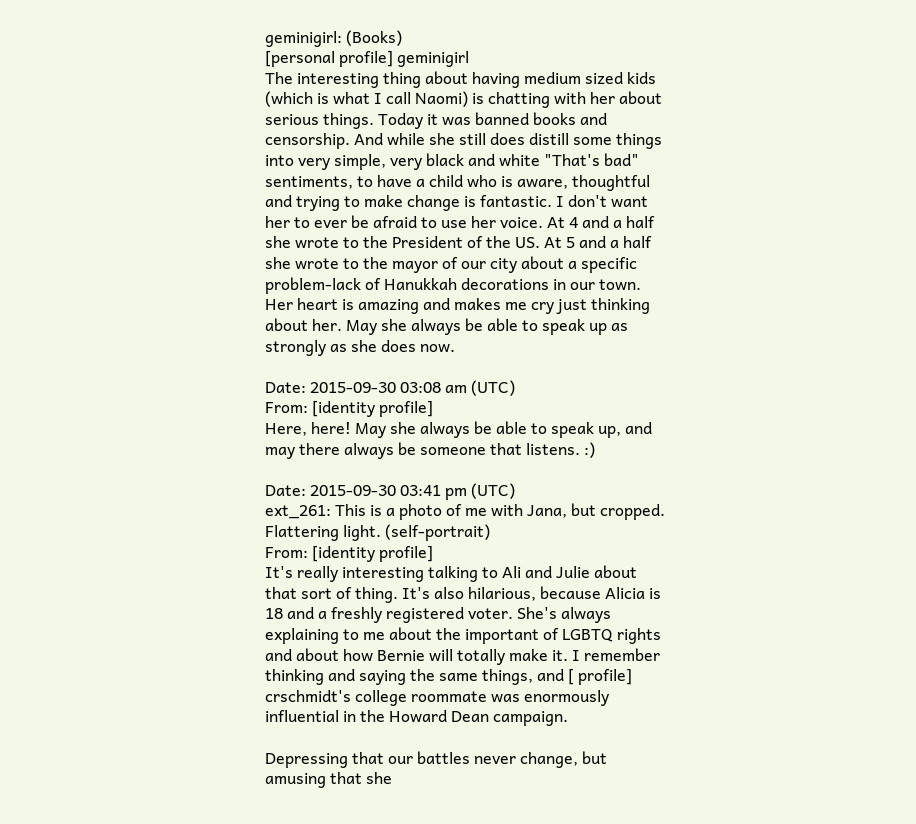geminigirl: (Books)
[personal profile] geminigirl
The interesting thing about having medium sized kids (which is what I call Naomi) is chatting with her about serious things. Today it was banned books and censorship. And while she still does distill some things into very simple, very black and white "That's bad" sentiments, to have a child who is aware, thoughtful and trying to make change is fantastic. I don't want her to ever be afraid to use her voice. At 4 and a half she wrote to the President of the US. At 5 and a half she wrote to the mayor of our city about a specific problem-lack of Hanukkah decorations in our town. Her heart is amazing and makes me cry just thinking about her. May she always be able to speak up as strongly as she does now.

Date: 2015-09-30 03:08 am (UTC)
From: [identity profile]
Here, here! May she always be able to speak up, and may there always be someone that listens. :)

Date: 2015-09-30 03:41 pm (UTC)
ext_261: This is a photo of me with Jana, but cropped.  Flattering light. (self-portrait)
From: [identity profile]
It's really interesting talking to Ali and Julie about that sort of thing. It's also hilarious, because Alicia is 18 and a freshly registered voter. She's always explaining to me about the important of LGBTQ rights and about how Bernie will totally make it. I remember thinking and saying the same things, and [ profile] crschmidt's college roommate was enormously influential in the Howard Dean campaign.

Depressing that our battles never change, but amusing that she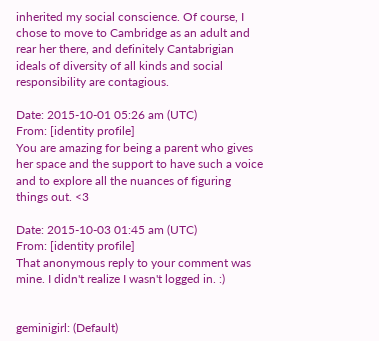inherited my social conscience. Of course, I chose to move to Cambridge as an adult and rear her there, and definitely Cantabrigian ideals of diversity of all kinds and social responsibility are contagious.

Date: 2015-10-01 05:26 am (UTC)
From: [identity profile]
You are amazing for being a parent who gives her space and the support to have such a voice and to explore all the nuances of figuring things out. <3

Date: 2015-10-03 01:45 am (UTC)
From: [identity profile]
That anonymous reply to your comment was mine. I didn't realize I wasn't logged in. :)


geminigirl: (Default)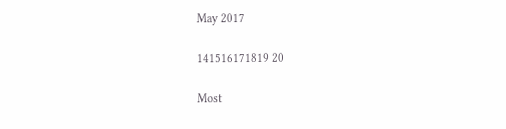May 2017

141516171819 20

Most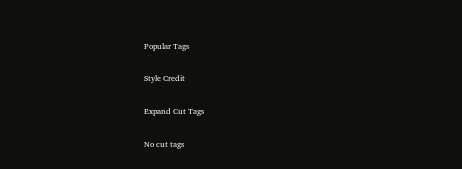Popular Tags

Style Credit

Expand Cut Tags

No cut tags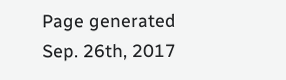Page generated Sep. 26th, 2017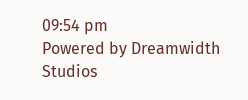09:54 pm
Powered by Dreamwidth Studios